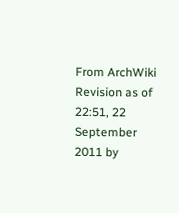From ArchWiki
Revision as of 22:51, 22 September 2011 by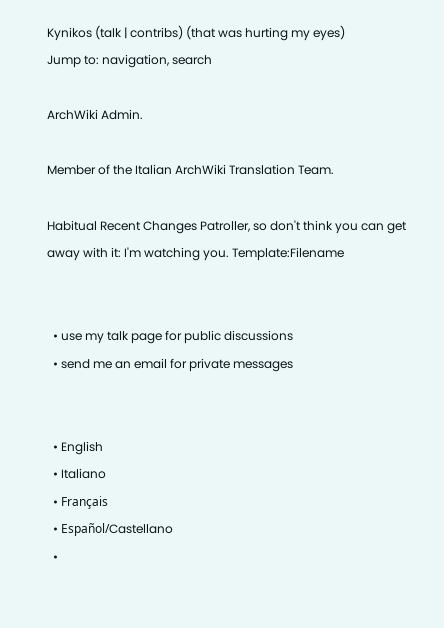Kynikos (talk | contribs) (that was hurting my eyes)
Jump to: navigation, search

ArchWiki Admin.

Member of the Italian ArchWiki Translation Team.

Habitual Recent Changes Patroller, so don't think you can get away with it: I'm watching you. Template:Filename


  • use my talk page for public discussions
  • send me an email for private messages


  • English
  • Italiano
  • Français
  • Español/Castellano
  •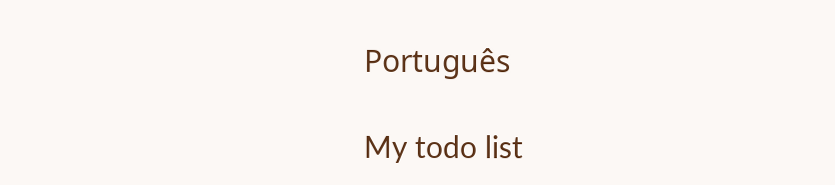Português

My todo list